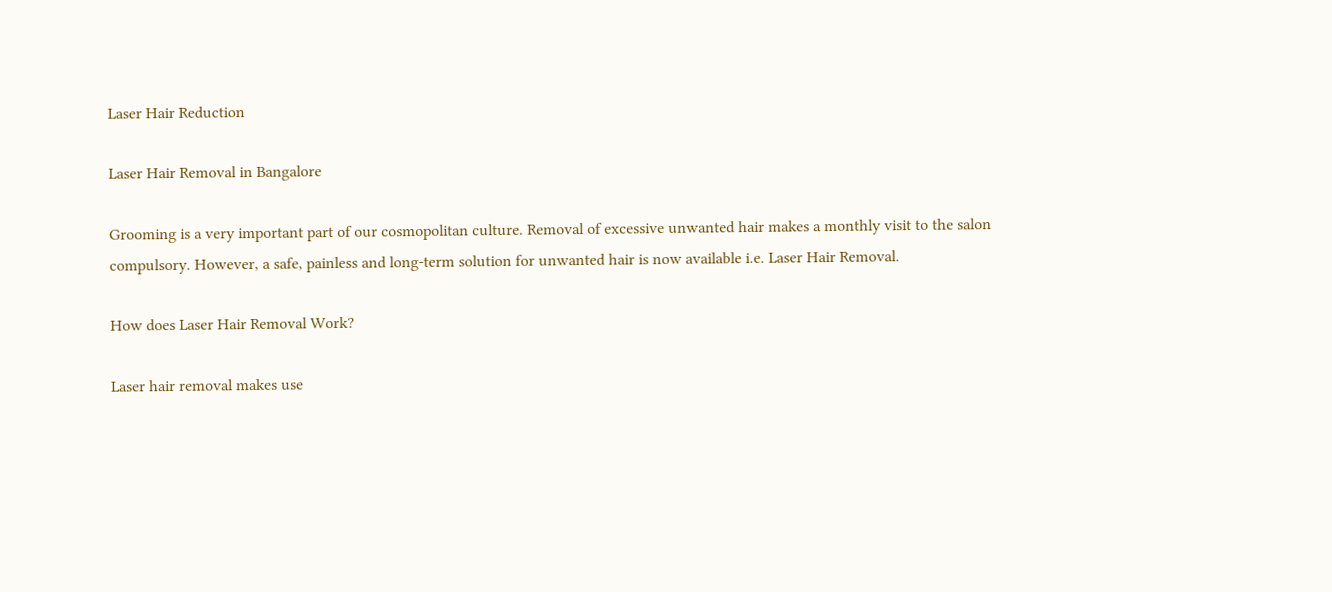Laser Hair Reduction

Laser Hair Removal in Bangalore

Grooming is a very important part of our cosmopolitan culture. Removal of excessive unwanted hair makes a monthly visit to the salon compulsory. However, a safe, painless and long-term solution for unwanted hair is now available i.e. Laser Hair Removal.

How does Laser Hair Removal Work?

Laser hair removal makes use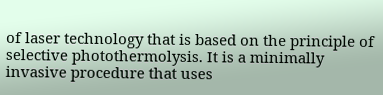of laser technology that is based on the principle of selective photothermolysis. It is a minimally invasive procedure that uses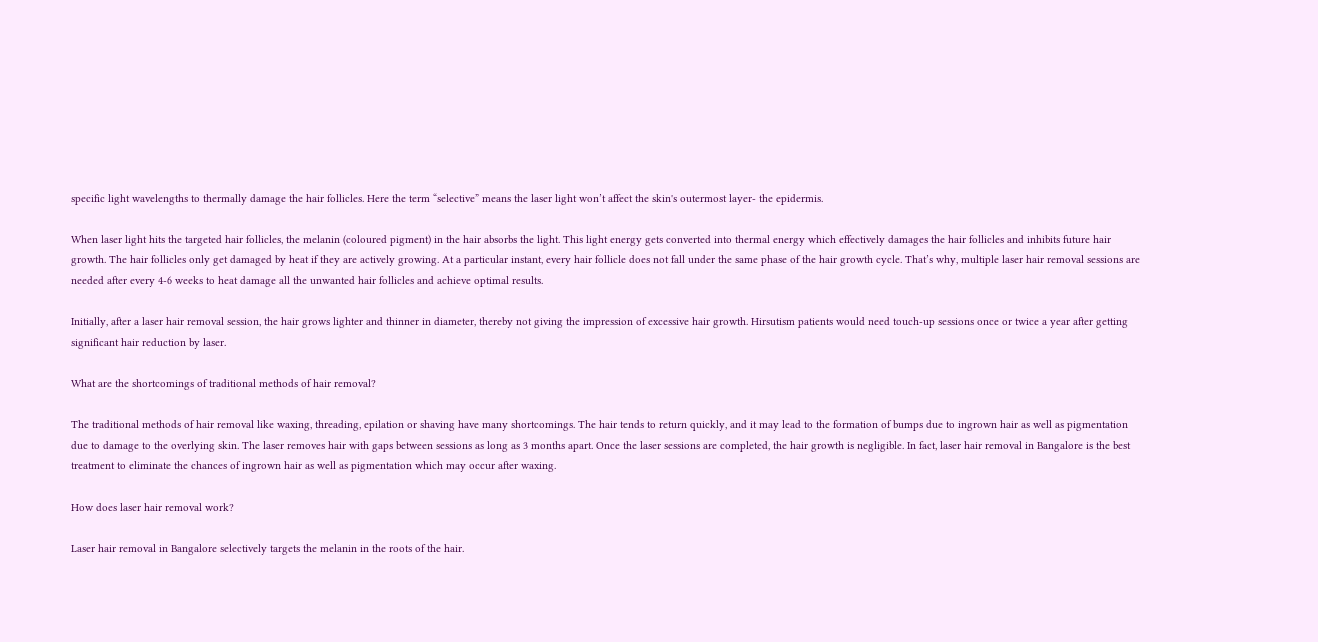specific light wavelengths to thermally damage the hair follicles. Here the term “selective” means the laser light won’t affect the skin's outermost layer- the epidermis.

When laser light hits the targeted hair follicles, the melanin (coloured pigment) in the hair absorbs the light. This light energy gets converted into thermal energy which effectively damages the hair follicles and inhibits future hair growth. The hair follicles only get damaged by heat if they are actively growing. At a particular instant, every hair follicle does not fall under the same phase of the hair growth cycle. That’s why, multiple laser hair removal sessions are needed after every 4-6 weeks to heat damage all the unwanted hair follicles and achieve optimal results.

Initially, after a laser hair removal session, the hair grows lighter and thinner in diameter, thereby not giving the impression of excessive hair growth. Hirsutism patients would need touch-up sessions once or twice a year after getting significant hair reduction by laser.

What are the shortcomings of traditional methods of hair removal?

The traditional methods of hair removal like waxing, threading, epilation or shaving have many shortcomings. The hair tends to return quickly, and it may lead to the formation of bumps due to ingrown hair as well as pigmentation due to damage to the overlying skin. The laser removes hair with gaps between sessions as long as 3 months apart. Once the laser sessions are completed, the hair growth is negligible. In fact, laser hair removal in Bangalore is the best treatment to eliminate the chances of ingrown hair as well as pigmentation which may occur after waxing.

How does laser hair removal work?

Laser hair removal in Bangalore selectively targets the melanin in the roots of the hair.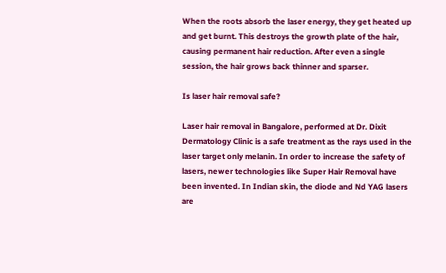When the roots absorb the laser energy, they get heated up and get burnt. This destroys the growth plate of the hair, causing permanent hair reduction. After even a single session, the hair grows back thinner and sparser.

Is laser hair removal safe?

Laser hair removal in Bangalore, performed at Dr. Dixit Dermatology Clinic is a safe treatment as the rays used in the laser target only melanin. In order to increase the safety of lasers, newer technologies like Super Hair Removal have been invented. In Indian skin, the diode and Nd YAG lasers are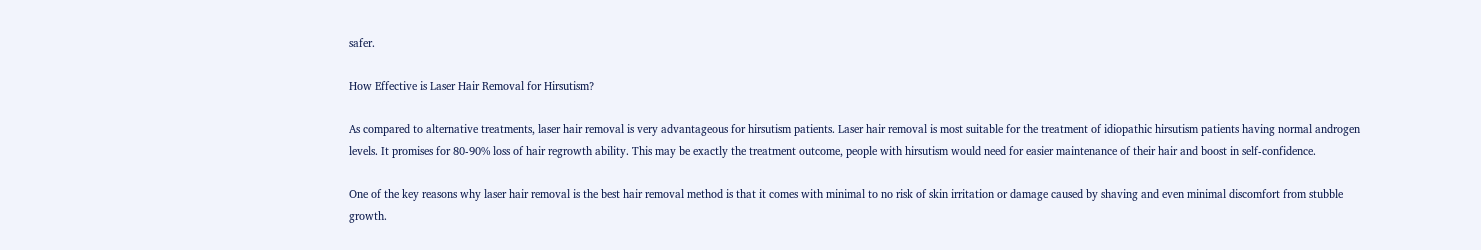safer.

How Effective is Laser Hair Removal for Hirsutism?

As compared to alternative treatments, laser hair removal is very advantageous for hirsutism patients. Laser hair removal is most suitable for the treatment of idiopathic hirsutism patients having normal androgen levels. It promises for 80-90% loss of hair regrowth ability. This may be exactly the treatment outcome, people with hirsutism would need for easier maintenance of their hair and boost in self-confidence.

One of the key reasons why laser hair removal is the best hair removal method is that it comes with minimal to no risk of skin irritation or damage caused by shaving and even minimal discomfort from stubble growth.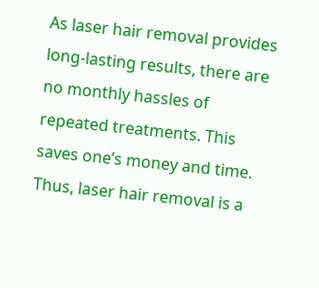As laser hair removal provides long-lasting results, there are no monthly hassles of repeated treatments. This saves one’s money and time. Thus, laser hair removal is a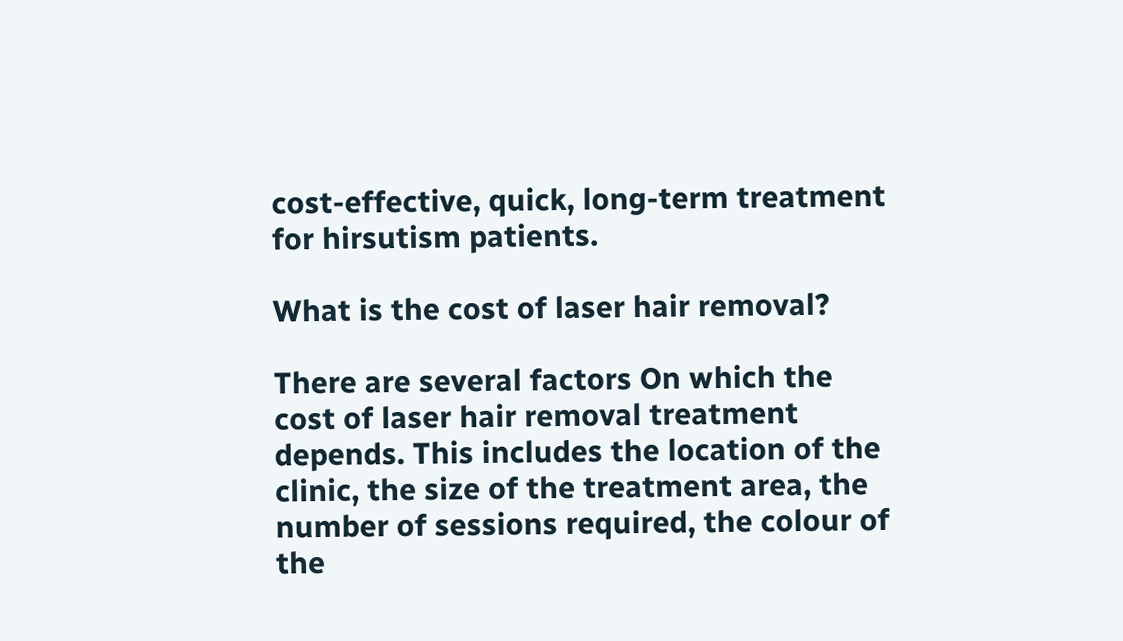cost-effective, quick, long-term treatment for hirsutism patients.

What is the cost of laser hair removal?

There are several factors On which the cost of laser hair removal treatment depends. This includes the location of the clinic, the size of the treatment area, the number of sessions required, the colour of the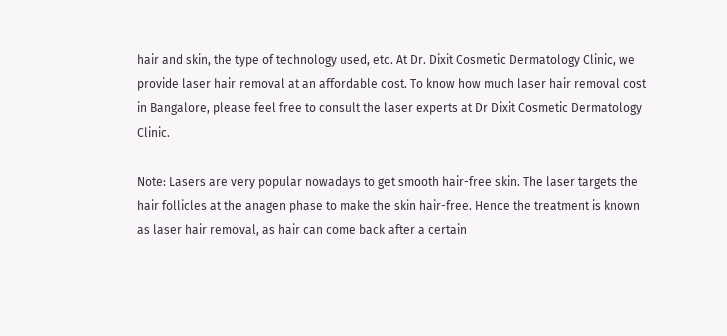hair and skin, the type of technology used, etc. At Dr. Dixit Cosmetic Dermatology Clinic, we provide laser hair removal at an affordable cost. To know how much laser hair removal cost in Bangalore, please feel free to consult the laser experts at Dr Dixit Cosmetic Dermatology Clinic.

Note: Lasers are very popular nowadays to get smooth hair-free skin. The laser targets the hair follicles at the anagen phase to make the skin hair-free. Hence the treatment is known as laser hair removal, as hair can come back after a certain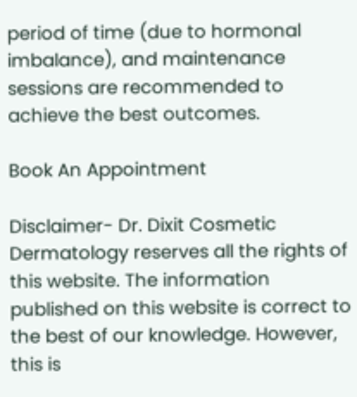period of time (due to hormonal imbalance), and maintenance sessions are recommended to achieve the best outcomes.

Book An Appointment

Disclaimer- Dr. Dixit Cosmetic Dermatology reserves all the rights of this website. The information published on this website is correct to the best of our knowledge. However, this is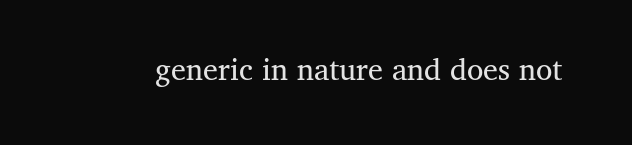generic in nature and does not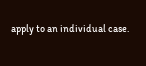apply to an individual case.